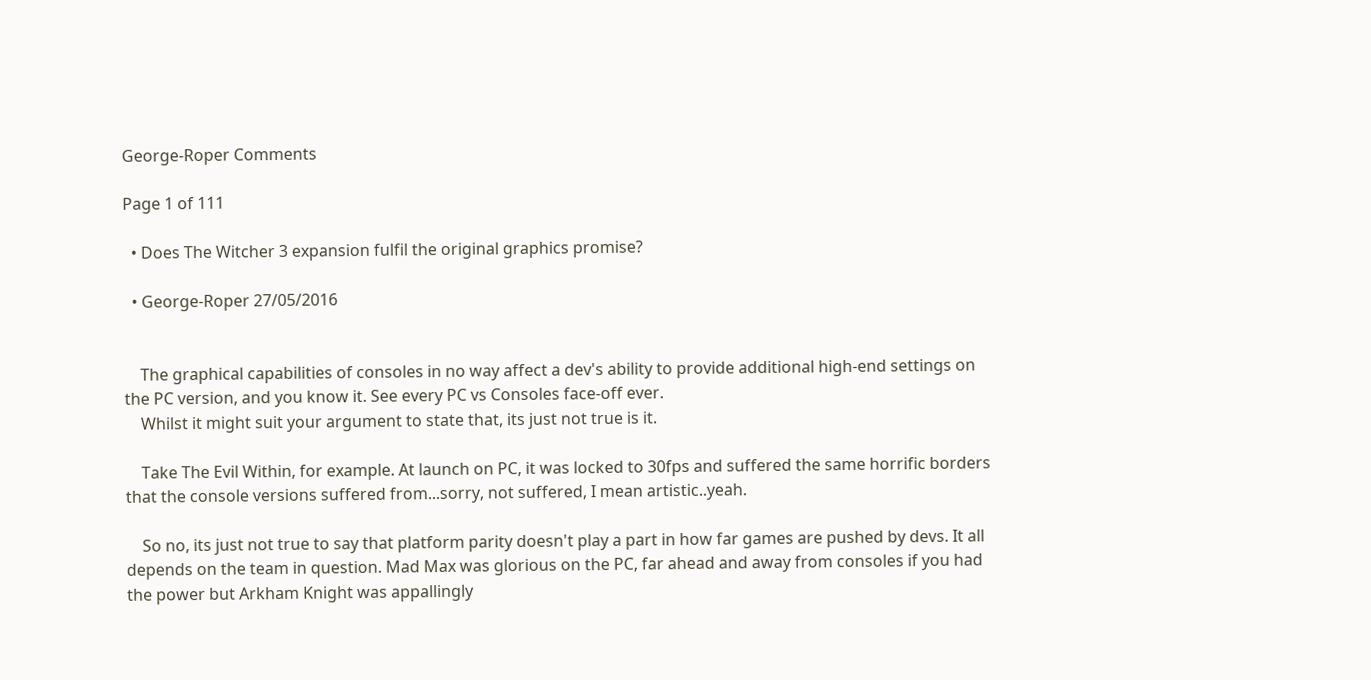George-Roper Comments

Page 1 of 111

  • Does The Witcher 3 expansion fulfil the original graphics promise?

  • George-Roper 27/05/2016


    The graphical capabilities of consoles in no way affect a dev's ability to provide additional high-end settings on the PC version, and you know it. See every PC vs Consoles face-off ever.
    Whilst it might suit your argument to state that, its just not true is it.

    Take The Evil Within, for example. At launch on PC, it was locked to 30fps and suffered the same horrific borders that the console versions suffered from...sorry, not suffered, I mean artistic..yeah.

    So no, its just not true to say that platform parity doesn't play a part in how far games are pushed by devs. It all depends on the team in question. Mad Max was glorious on the PC, far ahead and away from consoles if you had the power but Arkham Knight was appallingly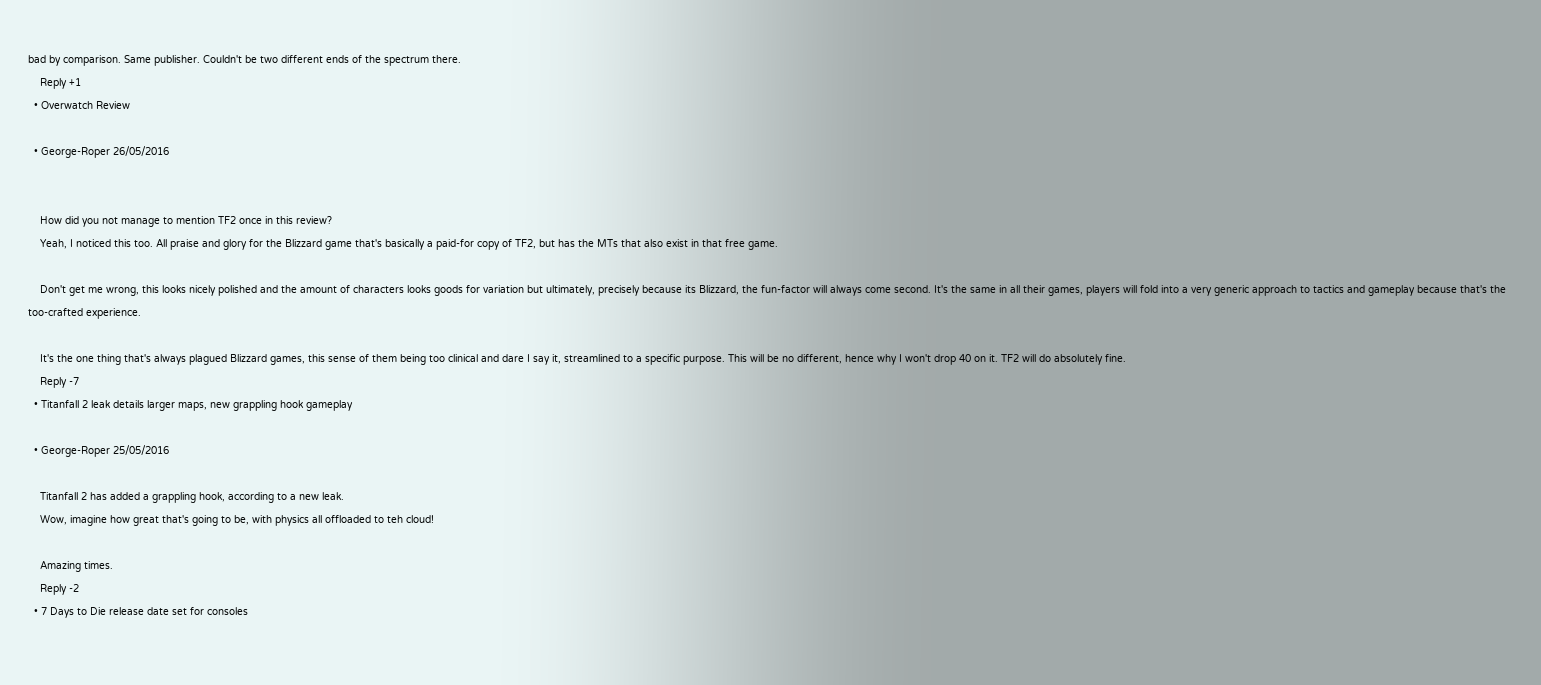bad by comparison. Same publisher. Couldn't be two different ends of the spectrum there.
    Reply +1
  • Overwatch Review

  • George-Roper 26/05/2016


    How did you not manage to mention TF2 once in this review?
    Yeah, I noticed this too. All praise and glory for the Blizzard game that's basically a paid-for copy of TF2, but has the MTs that also exist in that free game.

    Don't get me wrong, this looks nicely polished and the amount of characters looks goods for variation but ultimately, precisely because its Blizzard, the fun-factor will always come second. It's the same in all their games, players will fold into a very generic approach to tactics and gameplay because that's the too-crafted experience.

    It's the one thing that's always plagued Blizzard games, this sense of them being too clinical and dare I say it, streamlined to a specific purpose. This will be no different, hence why I won't drop 40 on it. TF2 will do absolutely fine.
    Reply -7
  • Titanfall 2 leak details larger maps, new grappling hook gameplay

  • George-Roper 25/05/2016

    Titanfall 2 has added a grappling hook, according to a new leak.
    Wow, imagine how great that's going to be, with physics all offloaded to teh cloud!

    Amazing times.
    Reply -2
  • 7 Days to Die release date set for consoles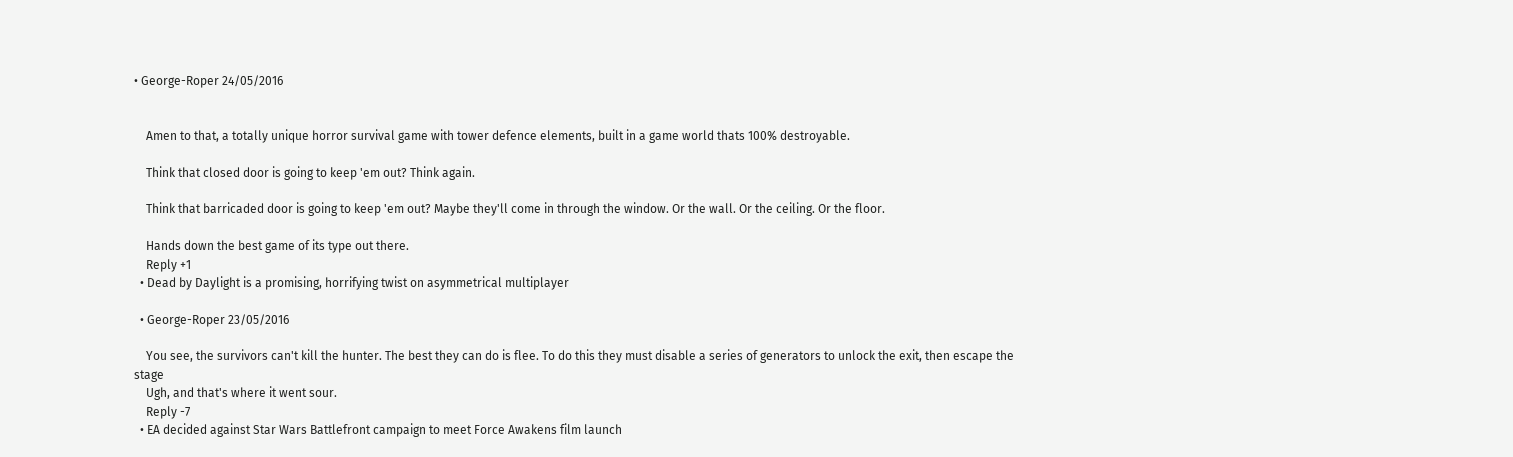• George-Roper 24/05/2016


    Amen to that, a totally unique horror survival game with tower defence elements, built in a game world thats 100% destroyable.

    Think that closed door is going to keep 'em out? Think again.

    Think that barricaded door is going to keep 'em out? Maybe they'll come in through the window. Or the wall. Or the ceiling. Or the floor.

    Hands down the best game of its type out there.
    Reply +1
  • Dead by Daylight is a promising, horrifying twist on asymmetrical multiplayer

  • George-Roper 23/05/2016

    You see, the survivors can't kill the hunter. The best they can do is flee. To do this they must disable a series of generators to unlock the exit, then escape the stage
    Ugh, and that's where it went sour.
    Reply -7
  • EA decided against Star Wars Battlefront campaign to meet Force Awakens film launch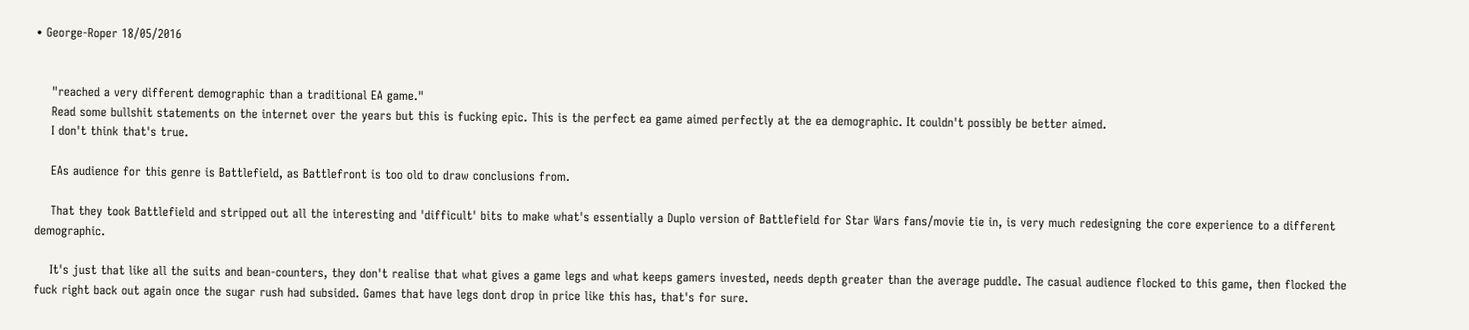• George-Roper 18/05/2016


    "reached a very different demographic than a traditional EA game."
    Read some bullshit statements on the internet over the years but this is fucking epic. This is the perfect ea game aimed perfectly at the ea demographic. It couldn't possibly be better aimed.
    I don't think that's true.

    EAs audience for this genre is Battlefield, as Battlefront is too old to draw conclusions from.

    That they took Battlefield and stripped out all the interesting and 'difficult' bits to make what's essentially a Duplo version of Battlefield for Star Wars fans/movie tie in, is very much redesigning the core experience to a different demographic.

    It's just that like all the suits and bean-counters, they don't realise that what gives a game legs and what keeps gamers invested, needs depth greater than the average puddle. The casual audience flocked to this game, then flocked the fuck right back out again once the sugar rush had subsided. Games that have legs dont drop in price like this has, that's for sure.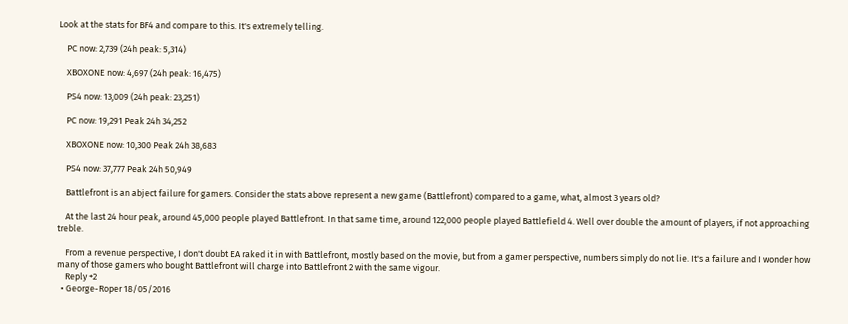Look at the stats for BF4 and compare to this. It's extremely telling.

    PC now: 2,739 (24h peak: 5,314)

    XBOXONE now: 4,697 (24h peak: 16,475)

    PS4 now: 13,009 (24h peak: 23,251)

    PC now: 19,291 Peak 24h 34,252

    XBOXONE now: 10,300 Peak 24h 38,683

    PS4 now: 37,777 Peak 24h 50,949

    Battlefront is an abject failure for gamers. Consider the stats above represent a new game (Battlefront) compared to a game, what, almost 3 years old?

    At the last 24 hour peak, around 45,000 people played Battlefront. In that same time, around 122,000 people played Battlefield 4. Well over double the amount of players, if not approaching treble.

    From a revenue perspective, I don't doubt EA raked it in with Battlefront, mostly based on the movie, but from a gamer perspective, numbers simply do not lie. It's a failure and I wonder how many of those gamers who bought Battlefront will charge into Battlefront 2 with the same vigour.
    Reply +2
  • George-Roper 18/05/2016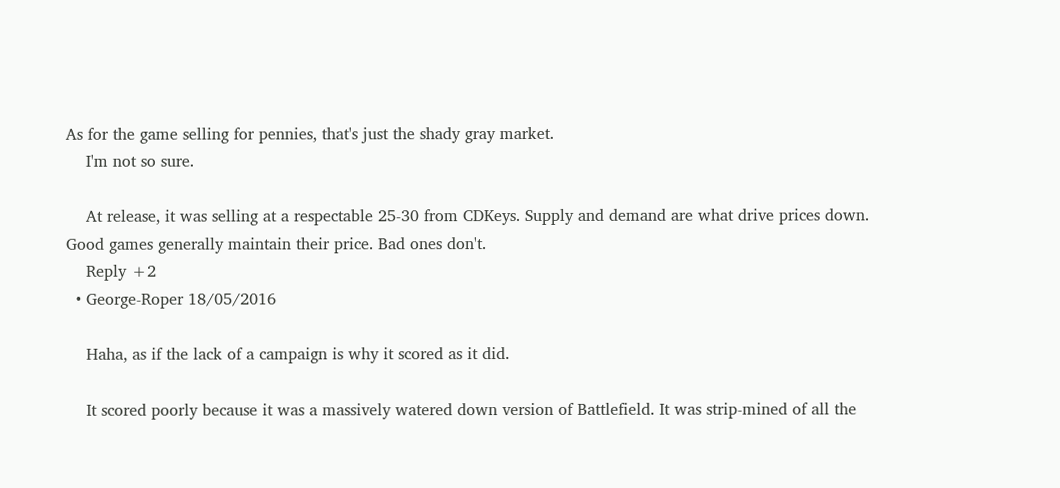As for the game selling for pennies, that's just the shady gray market.
    I'm not so sure.

    At release, it was selling at a respectable 25-30 from CDKeys. Supply and demand are what drive prices down. Good games generally maintain their price. Bad ones don't.
    Reply +2
  • George-Roper 18/05/2016

    Haha, as if the lack of a campaign is why it scored as it did.

    It scored poorly because it was a massively watered down version of Battlefield. It was strip-mined of all the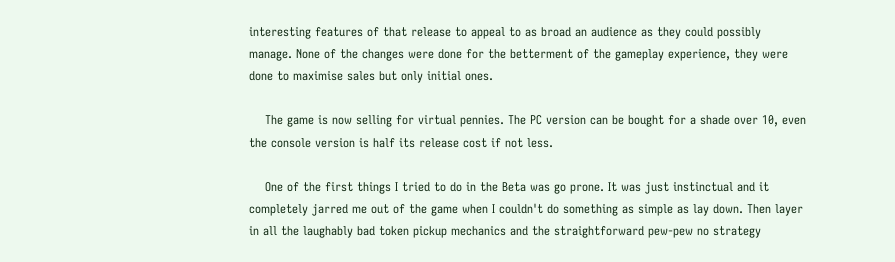interesting features of that release to appeal to as broad an audience as they could possibly manage. None of the changes were done for the betterment of the gameplay experience, they were done to maximise sales but only initial ones.

    The game is now selling for virtual pennies. The PC version can be bought for a shade over 10, even the console version is half its release cost if not less.

    One of the first things I tried to do in the Beta was go prone. It was just instinctual and it completely jarred me out of the game when I couldn't do something as simple as lay down. Then layer in all the laughably bad token pickup mechanics and the straightforward pew-pew no strategy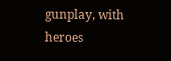gunplay, with heroes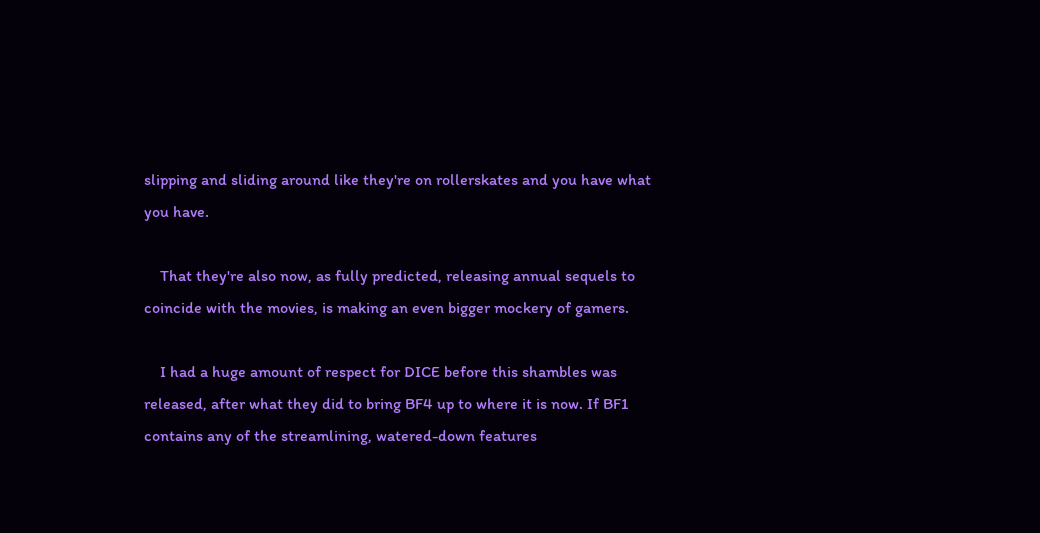slipping and sliding around like they're on rollerskates and you have what you have.

    That they're also now, as fully predicted, releasing annual sequels to coincide with the movies, is making an even bigger mockery of gamers.

    I had a huge amount of respect for DICE before this shambles was released, after what they did to bring BF4 up to where it is now. If BF1 contains any of the streamlining, watered-down features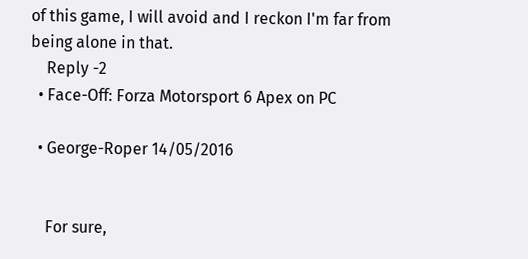of this game, I will avoid and I reckon I'm far from being alone in that.
    Reply -2
  • Face-Off: Forza Motorsport 6 Apex on PC

  • George-Roper 14/05/2016


    For sure,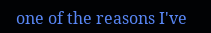one of the reasons I've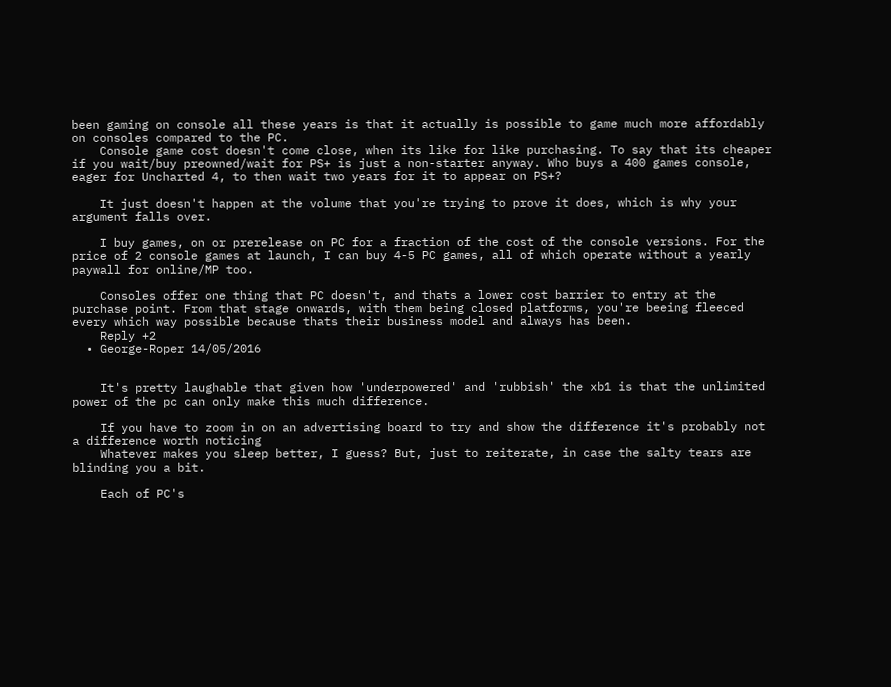been gaming on console all these years is that it actually is possible to game much more affordably on consoles compared to the PC.
    Console game cost doesn't come close, when its like for like purchasing. To say that its cheaper if you wait/buy preowned/wait for PS+ is just a non-starter anyway. Who buys a 400 games console, eager for Uncharted 4, to then wait two years for it to appear on PS+?

    It just doesn't happen at the volume that you're trying to prove it does, which is why your argument falls over.

    I buy games, on or prerelease on PC for a fraction of the cost of the console versions. For the price of 2 console games at launch, I can buy 4-5 PC games, all of which operate without a yearly paywall for online/MP too.

    Consoles offer one thing that PC doesn't, and thats a lower cost barrier to entry at the purchase point. From that stage onwards, with them being closed platforms, you're beeing fleeced every which way possible because thats their business model and always has been.
    Reply +2
  • George-Roper 14/05/2016


    It's pretty laughable that given how 'underpowered' and 'rubbish' the xb1 is that the unlimited power of the pc can only make this much difference.

    If you have to zoom in on an advertising board to try and show the difference it's probably not a difference worth noticing
    Whatever makes you sleep better, I guess? But, just to reiterate, in case the salty tears are blinding you a bit.

    Each of PC's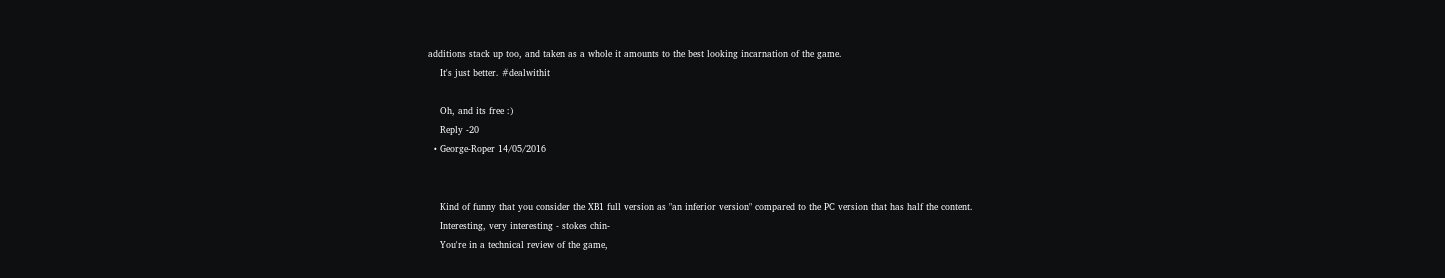additions stack up too, and taken as a whole it amounts to the best looking incarnation of the game.
    It's just better. #dealwithit

    Oh, and its free :)
    Reply -20
  • George-Roper 14/05/2016


    Kind of funny that you consider the XB1 full version as "an inferior version" compared to the PC version that has half the content.
    Interesting, very interesting - stokes chin-
    You're in a technical review of the game,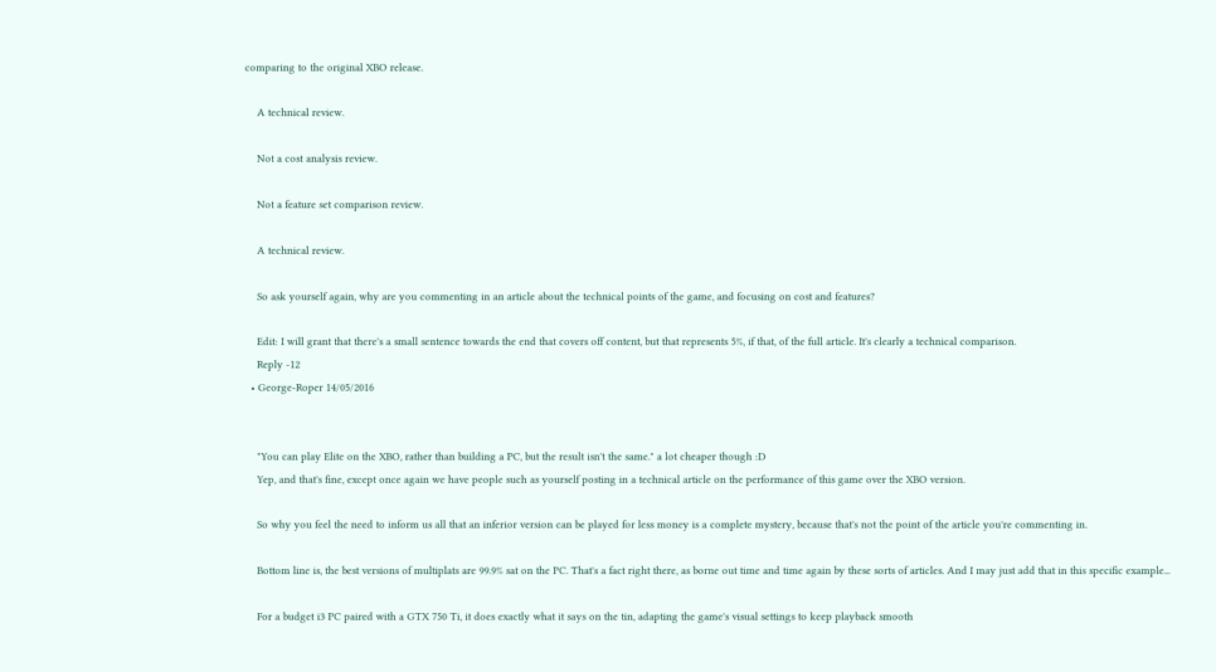comparing to the original XBO release.

    A technical review.

    Not a cost analysis review.

    Not a feature set comparison review.

    A technical review.

    So ask yourself again, why are you commenting in an article about the technical points of the game, and focusing on cost and features?

    Edit: I will grant that there's a small sentence towards the end that covers off content, but that represents 5%, if that, of the full article. It's clearly a technical comparison.
    Reply -12
  • George-Roper 14/05/2016


    "You can play Elite on the XBO, rather than building a PC, but the result isn't the same." a lot cheaper though :D
    Yep, and that's fine, except once again we have people such as yourself posting in a technical article on the performance of this game over the XBO version.

    So why you feel the need to inform us all that an inferior version can be played for less money is a complete mystery, because that's not the point of the article you're commenting in.

    Bottom line is, the best versions of multiplats are 99.9% sat on the PC. That's a fact right there, as borne out time and time again by these sorts of articles. And I may just add that in this specific example...

    For a budget i3 PC paired with a GTX 750 Ti, it does exactly what it says on the tin, adapting the game's visual settings to keep playback smooth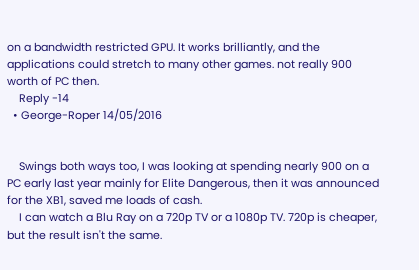on a bandwidth restricted GPU. It works brilliantly, and the applications could stretch to many other games. not really 900 worth of PC then.
    Reply -14
  • George-Roper 14/05/2016


    Swings both ways too, I was looking at spending nearly 900 on a PC early last year mainly for Elite Dangerous, then it was announced for the XB1, saved me loads of cash.
    I can watch a Blu Ray on a 720p TV or a 1080p TV. 720p is cheaper, but the result isn't the same.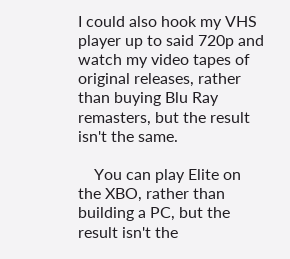I could also hook my VHS player up to said 720p and watch my video tapes of original releases, rather than buying Blu Ray remasters, but the result isn't the same.

    You can play Elite on the XBO, rather than building a PC, but the result isn't the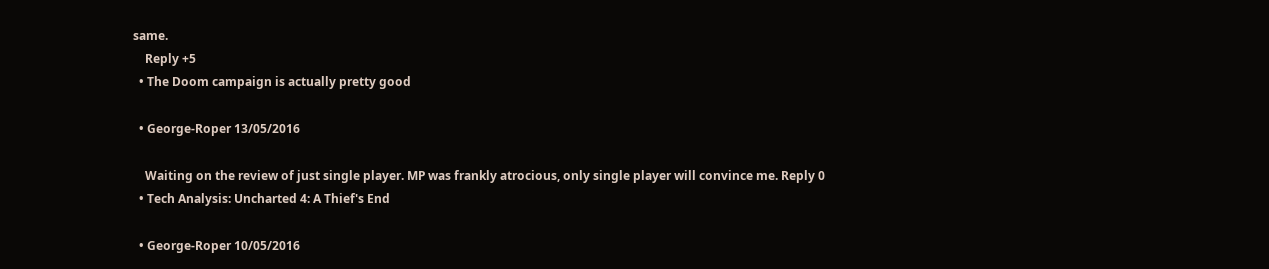same.
    Reply +5
  • The Doom campaign is actually pretty good

  • George-Roper 13/05/2016

    Waiting on the review of just single player. MP was frankly atrocious, only single player will convince me. Reply 0
  • Tech Analysis: Uncharted 4: A Thief's End

  • George-Roper 10/05/2016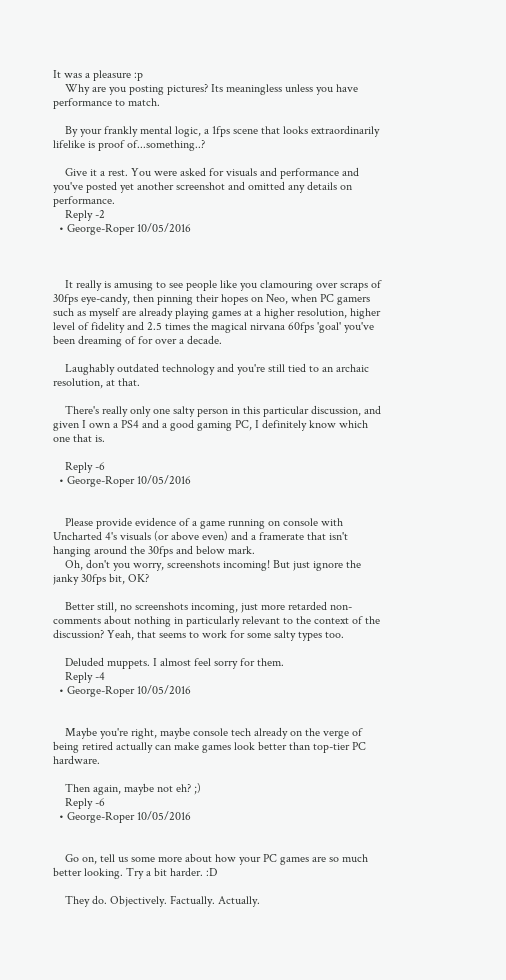It was a pleasure :p
    Why are you posting pictures? Its meaningless unless you have performance to match.

    By your frankly mental logic, a 1fps scene that looks extraordinarily lifelike is proof of...something..?

    Give it a rest. You were asked for visuals and performance and you've posted yet another screenshot and omitted any details on performance.
    Reply -2
  • George-Roper 10/05/2016



    It really is amusing to see people like you clamouring over scraps of 30fps eye-candy, then pinning their hopes on Neo, when PC gamers such as myself are already playing games at a higher resolution, higher level of fidelity and 2.5 times the magical nirvana 60fps 'goal' you've been dreaming of for over a decade.

    Laughably outdated technology and you're still tied to an archaic resolution, at that.

    There's really only one salty person in this particular discussion, and given I own a PS4 and a good gaming PC, I definitely know which one that is.

    Reply -6
  • George-Roper 10/05/2016


    Please provide evidence of a game running on console with Uncharted 4's visuals (or above even) and a framerate that isn't hanging around the 30fps and below mark.
    Oh, don't you worry, screenshots incoming! But just ignore the janky 30fps bit, OK?

    Better still, no screenshots incoming, just more retarded non-comments about nothing in particularly relevant to the context of the discussion? Yeah, that seems to work for some salty types too.

    Deluded muppets. I almost feel sorry for them.
    Reply -4
  • George-Roper 10/05/2016


    Maybe you're right, maybe console tech already on the verge of being retired actually can make games look better than top-tier PC hardware.

    Then again, maybe not eh? ;)
    Reply -6
  • George-Roper 10/05/2016


    Go on, tell us some more about how your PC games are so much better looking. Try a bit harder. :D

    They do. Objectively. Factually. Actually.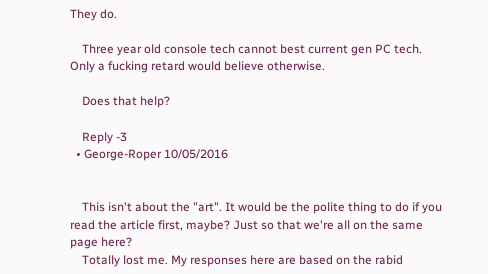They do.

    Three year old console tech cannot best current gen PC tech. Only a fucking retard would believe otherwise.

    Does that help?

    Reply -3
  • George-Roper 10/05/2016


    This isn't about the "art". It would be the polite thing to do if you read the article first, maybe? Just so that we're all on the same page here?
    Totally lost me. My responses here are based on the rabid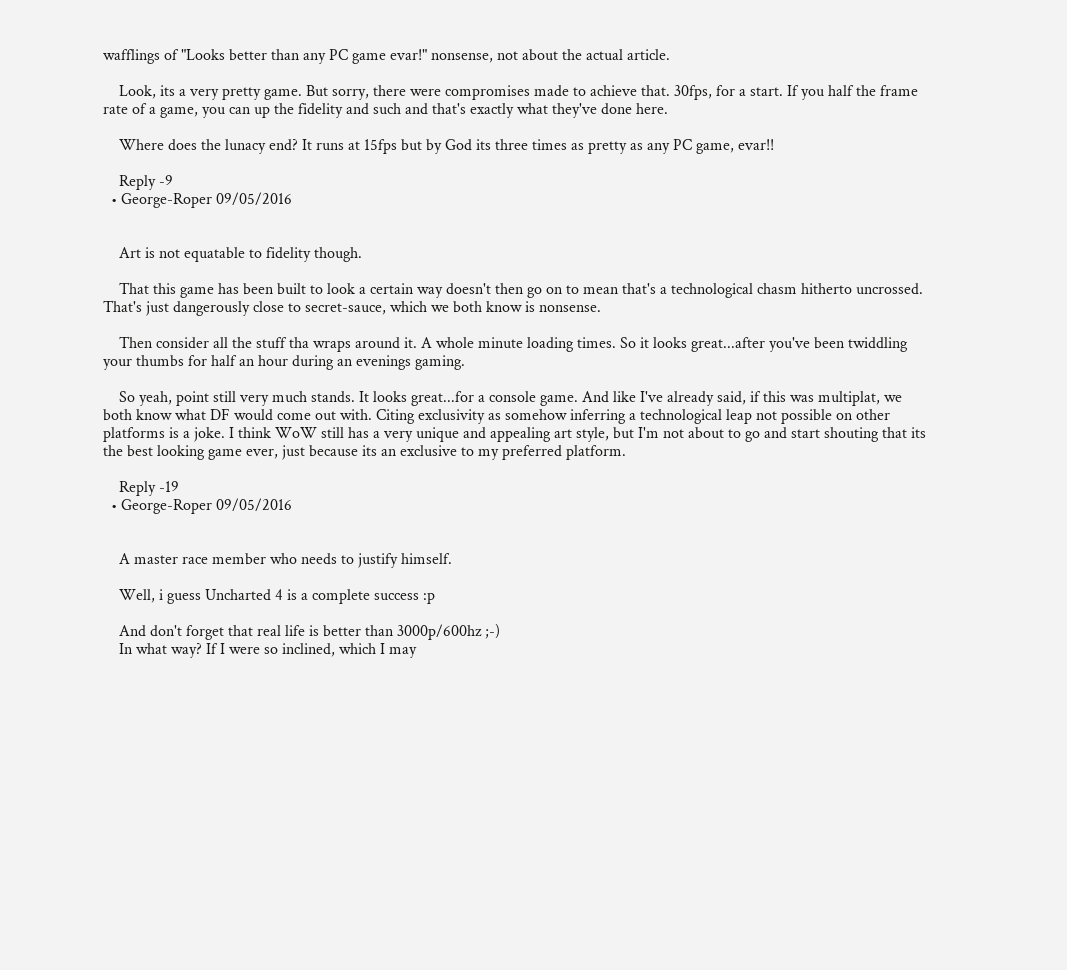wafflings of "Looks better than any PC game evar!" nonsense, not about the actual article.

    Look, its a very pretty game. But sorry, there were compromises made to achieve that. 30fps, for a start. If you half the frame rate of a game, you can up the fidelity and such and that's exactly what they've done here.

    Where does the lunacy end? It runs at 15fps but by God its three times as pretty as any PC game, evar!!

    Reply -9
  • George-Roper 09/05/2016


    Art is not equatable to fidelity though.

    That this game has been built to look a certain way doesn't then go on to mean that's a technological chasm hitherto uncrossed. That's just dangerously close to secret-sauce, which we both know is nonsense.

    Then consider all the stuff tha wraps around it. A whole minute loading times. So it looks great...after you've been twiddling your thumbs for half an hour during an evenings gaming.

    So yeah, point still very much stands. It looks great...for a console game. And like I've already said, if this was multiplat, we both know what DF would come out with. Citing exclusivity as somehow inferring a technological leap not possible on other platforms is a joke. I think WoW still has a very unique and appealing art style, but I'm not about to go and start shouting that its the best looking game ever, just because its an exclusive to my preferred platform.

    Reply -19
  • George-Roper 09/05/2016


    A master race member who needs to justify himself.

    Well, i guess Uncharted 4 is a complete success :p

    And don't forget that real life is better than 3000p/600hz ;-)
    In what way? If I were so inclined, which I may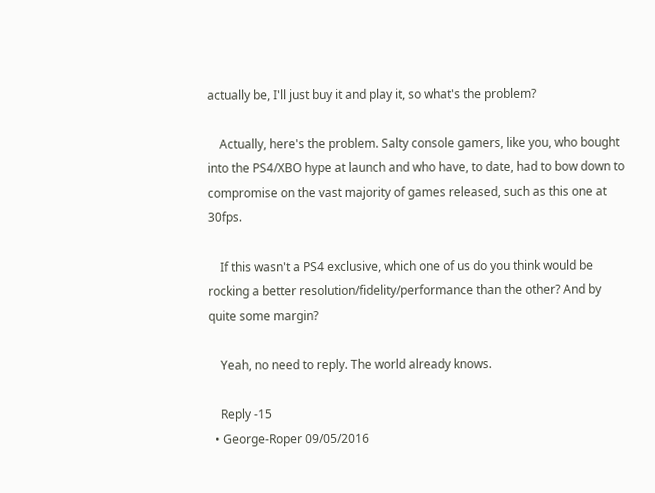actually be, I'll just buy it and play it, so what's the problem?

    Actually, here's the problem. Salty console gamers, like you, who bought into the PS4/XBO hype at launch and who have, to date, had to bow down to compromise on the vast majority of games released, such as this one at 30fps.

    If this wasn't a PS4 exclusive, which one of us do you think would be rocking a better resolution/fidelity/performance than the other? And by quite some margin?

    Yeah, no need to reply. The world already knows.

    Reply -15
  • George-Roper 09/05/2016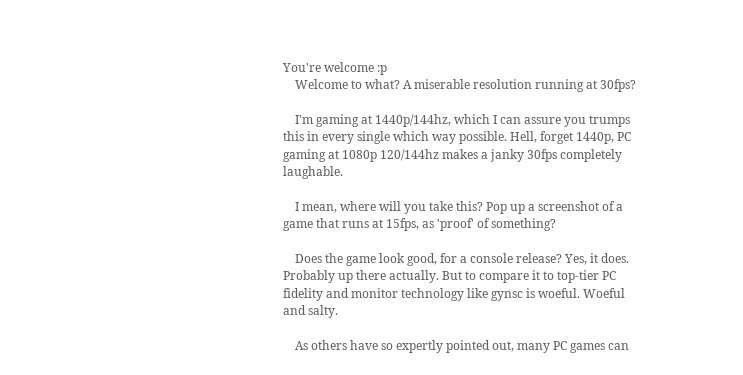You're welcome :p
    Welcome to what? A miserable resolution running at 30fps?

    I'm gaming at 1440p/144hz, which I can assure you trumps this in every single which way possible. Hell, forget 1440p, PC gaming at 1080p 120/144hz makes a janky 30fps completely laughable.

    I mean, where will you take this? Pop up a screenshot of a game that runs at 15fps, as 'proof' of something?

    Does the game look good, for a console release? Yes, it does. Probably up there actually. But to compare it to top-tier PC fidelity and monitor technology like gynsc is woeful. Woeful and salty.

    As others have so expertly pointed out, many PC games can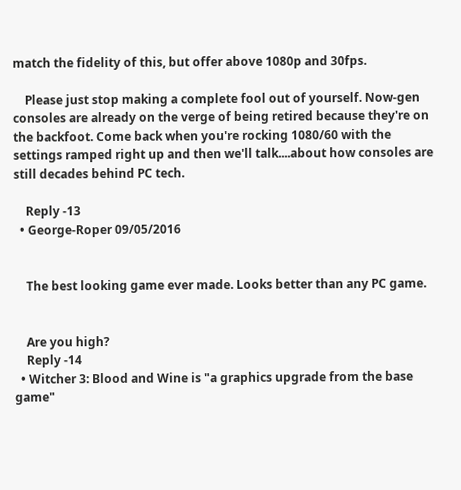match the fidelity of this, but offer above 1080p and 30fps.

    Please just stop making a complete fool out of yourself. Now-gen consoles are already on the verge of being retired because they're on the backfoot. Come back when you're rocking 1080/60 with the settings ramped right up and then we'll talk....about how consoles are still decades behind PC tech.

    Reply -13
  • George-Roper 09/05/2016


    The best looking game ever made. Looks better than any PC game.


    Are you high?
    Reply -14
  • Witcher 3: Blood and Wine is "a graphics upgrade from the base game"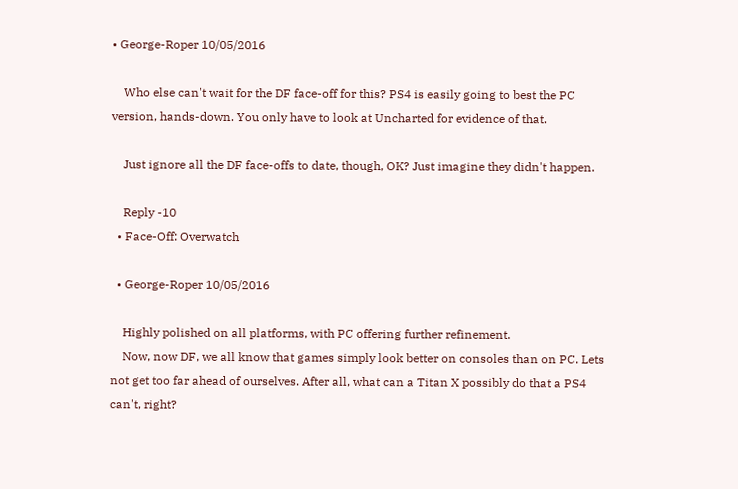• George-Roper 10/05/2016

    Who else can't wait for the DF face-off for this? PS4 is easily going to best the PC version, hands-down. You only have to look at Uncharted for evidence of that.

    Just ignore all the DF face-offs to date, though, OK? Just imagine they didn't happen.

    Reply -10
  • Face-Off: Overwatch

  • George-Roper 10/05/2016

    Highly polished on all platforms, with PC offering further refinement.
    Now, now DF, we all know that games simply look better on consoles than on PC. Lets not get too far ahead of ourselves. After all, what can a Titan X possibly do that a PS4 can't, right?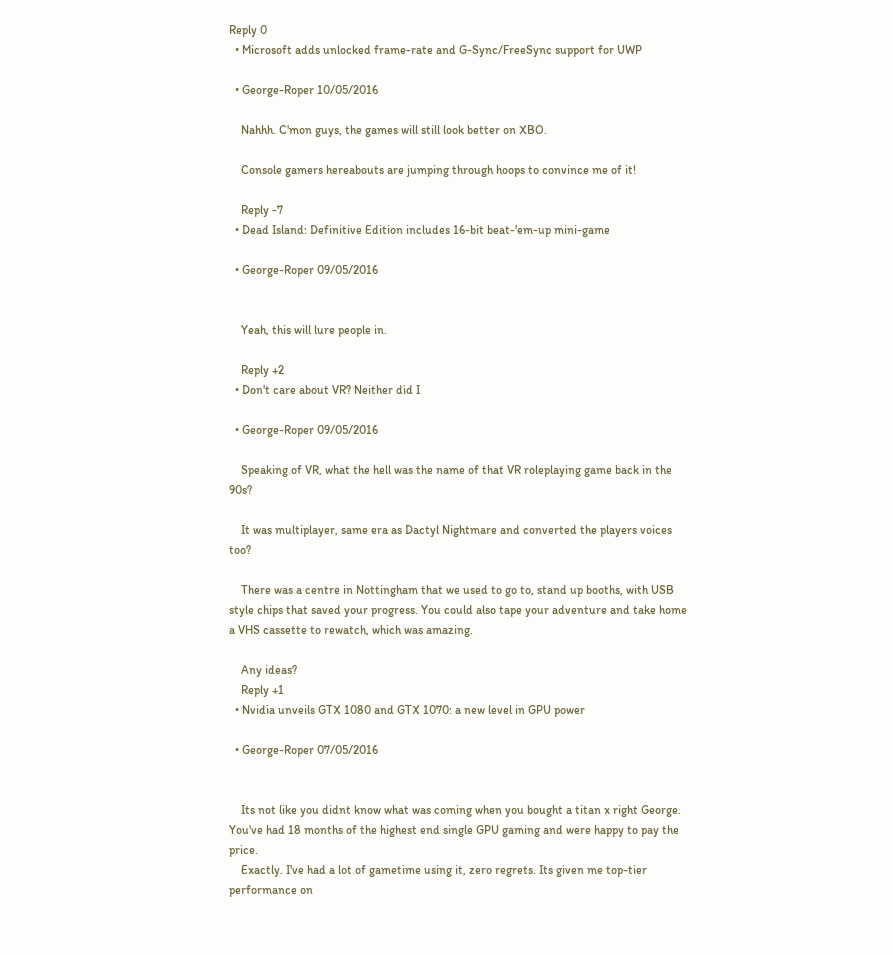Reply 0
  • Microsoft adds unlocked frame-rate and G-Sync/FreeSync support for UWP

  • George-Roper 10/05/2016

    Nahhh. C'mon guys, the games will still look better on XBO.

    Console gamers hereabouts are jumping through hoops to convince me of it!

    Reply -7
  • Dead Island: Definitive Edition includes 16-bit beat-'em-up mini-game

  • George-Roper 09/05/2016


    Yeah, this will lure people in.

    Reply +2
  • Don't care about VR? Neither did I

  • George-Roper 09/05/2016

    Speaking of VR, what the hell was the name of that VR roleplaying game back in the 90s?

    It was multiplayer, same era as Dactyl Nightmare and converted the players voices too?

    There was a centre in Nottingham that we used to go to, stand up booths, with USB style chips that saved your progress. You could also tape your adventure and take home a VHS cassette to rewatch, which was amazing.

    Any ideas?
    Reply +1
  • Nvidia unveils GTX 1080 and GTX 1070: a new level in GPU power

  • George-Roper 07/05/2016


    Its not like you didnt know what was coming when you bought a titan x right George. You've had 18 months of the highest end single GPU gaming and were happy to pay the price.
    Exactly. I've had a lot of gametime using it, zero regrets. Its given me top-tier performance on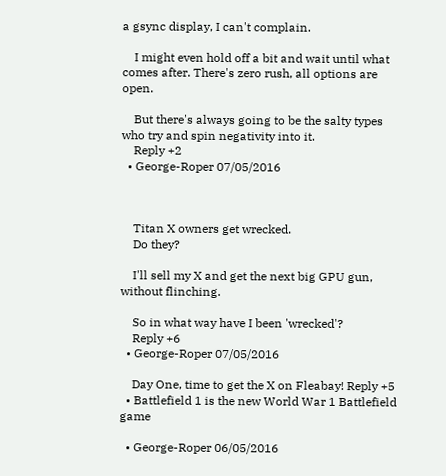a gsync display, I can't complain.

    I might even hold off a bit and wait until what comes after. There's zero rush, all options are open.

    But there's always going to be the salty types who try and spin negativity into it.
    Reply +2
  • George-Roper 07/05/2016



    Titan X owners get wrecked.
    Do they?

    I'll sell my X and get the next big GPU gun, without flinching.

    So in what way have I been 'wrecked'?
    Reply +6
  • George-Roper 07/05/2016

    Day One, time to get the X on Fleabay! Reply +5
  • Battlefield 1 is the new World War 1 Battlefield game

  • George-Roper 06/05/2016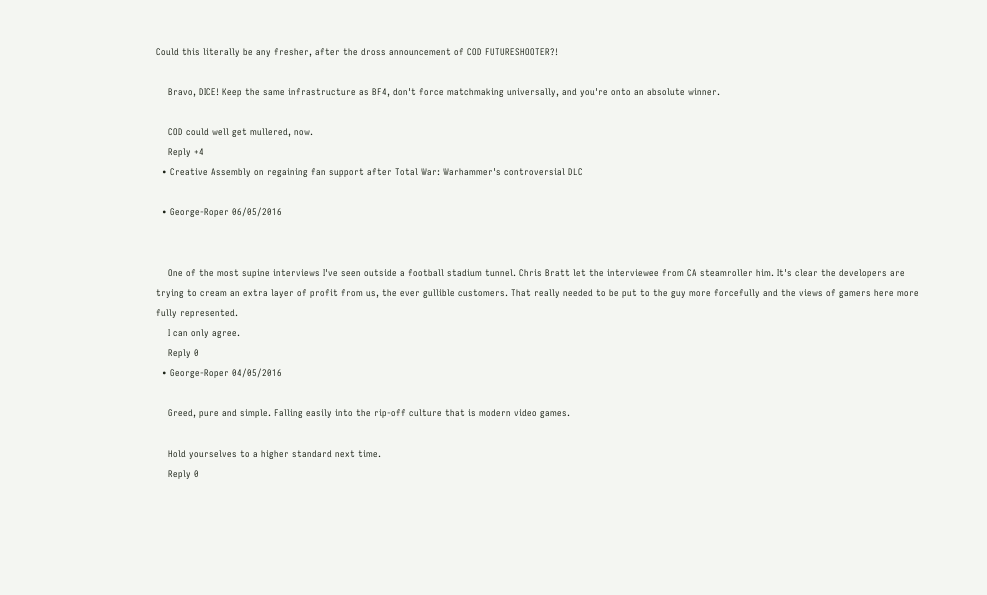Could this literally be any fresher, after the dross announcement of COD FUTURESHOOTER?!

    Bravo, DICE! Keep the same infrastructure as BF4, don't force matchmaking universally, and you're onto an absolute winner.

    COD could well get mullered, now.
    Reply +4
  • Creative Assembly on regaining fan support after Total War: Warhammer's controversial DLC

  • George-Roper 06/05/2016


    One of the most supine interviews I've seen outside a football stadium tunnel. Chris Bratt let the interviewee from CA steamroller him. It's clear the developers are trying to cream an extra layer of profit from us, the ever gullible customers. That really needed to be put to the guy more forcefully and the views of gamers here more fully represented.
    I can only agree.
    Reply 0
  • George-Roper 04/05/2016

    Greed, pure and simple. Falling easily into the rip-off culture that is modern video games.

    Hold yourselves to a higher standard next time.
    Reply 0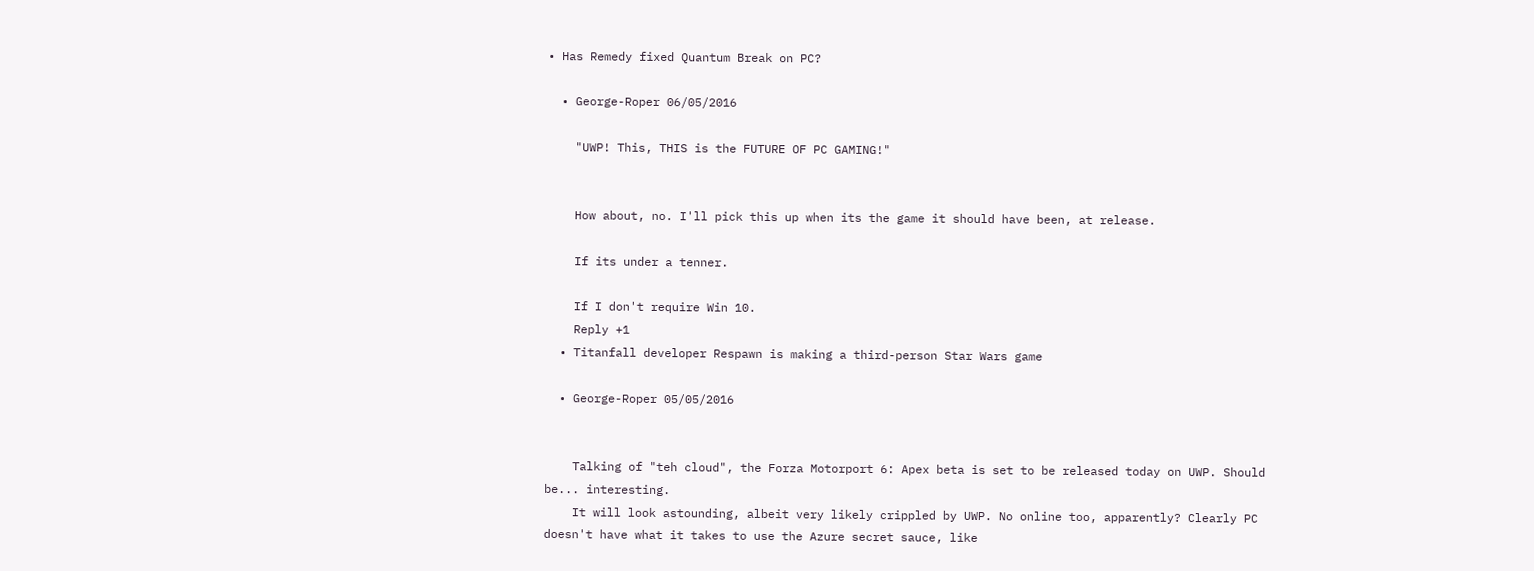• Has Remedy fixed Quantum Break on PC?

  • George-Roper 06/05/2016

    "UWP! This, THIS is the FUTURE OF PC GAMING!"


    How about, no. I'll pick this up when its the game it should have been, at release.

    If its under a tenner.

    If I don't require Win 10.
    Reply +1
  • Titanfall developer Respawn is making a third-person Star Wars game

  • George-Roper 05/05/2016


    Talking of "teh cloud", the Forza Motorport 6: Apex beta is set to be released today on UWP. Should be... interesting.
    It will look astounding, albeit very likely crippled by UWP. No online too, apparently? Clearly PC doesn't have what it takes to use the Azure secret sauce, like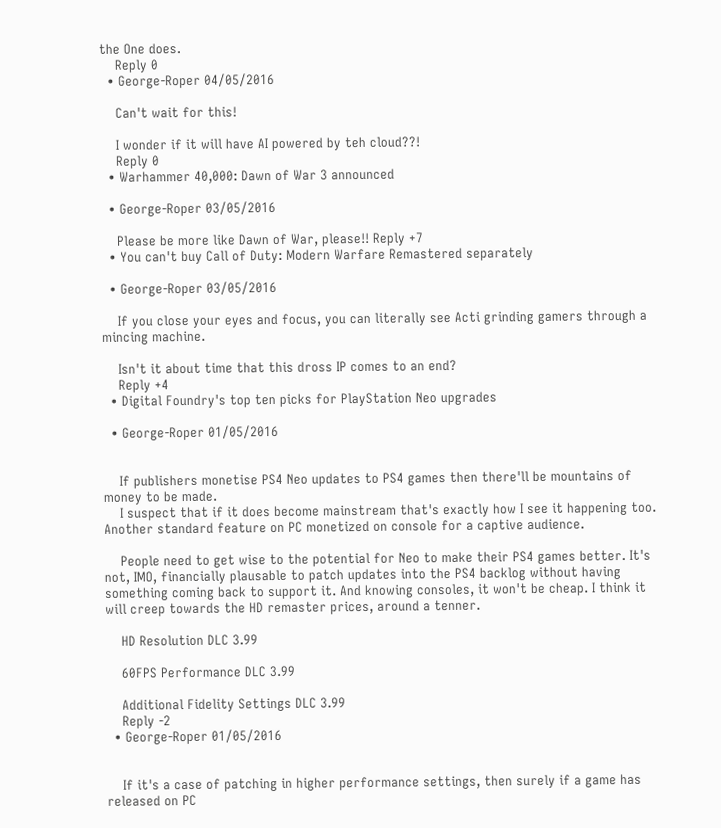the One does.
    Reply 0
  • George-Roper 04/05/2016

    Can't wait for this!

    I wonder if it will have AI powered by teh cloud??!
    Reply 0
  • Warhammer 40,000: Dawn of War 3 announced

  • George-Roper 03/05/2016

    Please be more like Dawn of War, please!! Reply +7
  • You can't buy Call of Duty: Modern Warfare Remastered separately

  • George-Roper 03/05/2016

    If you close your eyes and focus, you can literally see Acti grinding gamers through a mincing machine.

    Isn't it about time that this dross IP comes to an end?
    Reply +4
  • Digital Foundry's top ten picks for PlayStation Neo upgrades

  • George-Roper 01/05/2016


    If publishers monetise PS4 Neo updates to PS4 games then there'll be mountains of money to be made.
    I suspect that if it does become mainstream that's exactly how I see it happening too. Another standard feature on PC monetized on console for a captive audience.

    People need to get wise to the potential for Neo to make their PS4 games better. It's not, IMO, financially plausable to patch updates into the PS4 backlog without having something coming back to support it. And knowing consoles, it won't be cheap. I think it will creep towards the HD remaster prices, around a tenner.

    HD Resolution DLC 3.99

    60FPS Performance DLC 3.99

    Additional Fidelity Settings DLC 3.99
    Reply -2
  • George-Roper 01/05/2016


    If it's a case of patching in higher performance settings, then surely if a game has released on PC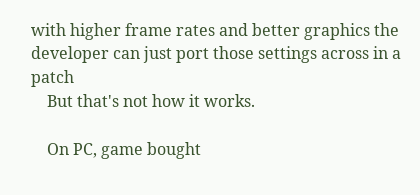with higher frame rates and better graphics the developer can just port those settings across in a patch
    But that's not how it works.

    On PC, game bought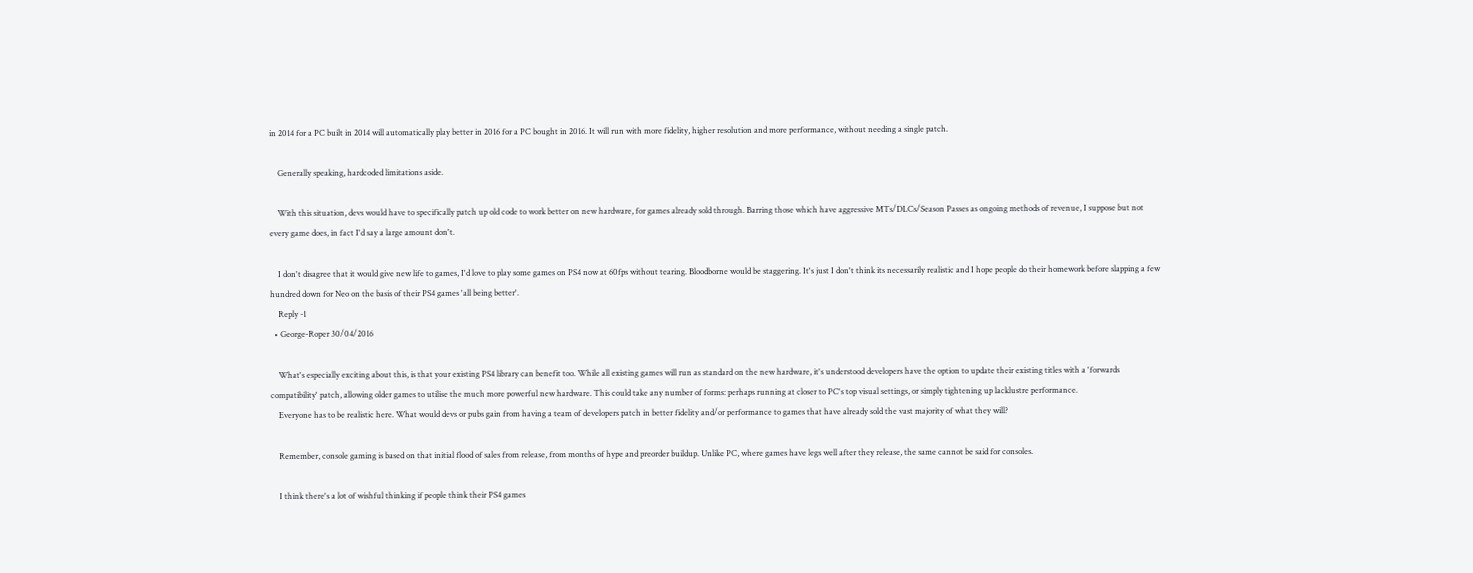in 2014 for a PC built in 2014 will automatically play better in 2016 for a PC bought in 2016. It will run with more fidelity, higher resolution and more performance, without needing a single patch.

    Generally speaking, hardcoded limitations aside.

    With this situation, devs would have to specifically patch up old code to work better on new hardware, for games already sold through. Barring those which have aggressive MTs/DLCs/Season Passes as ongoing methods of revenue, I suppose but not every game does, in fact I'd say a large amount don't.

    I don't disagree that it would give new life to games, I'd love to play some games on PS4 now at 60fps without tearing. Bloodborne would be staggering. It's just I don't think its necessarily realistic and I hope people do their homework before slapping a few hundred down for Neo on the basis of their PS4 games 'all being better'.
    Reply -1
  • George-Roper 30/04/2016

    What's especially exciting about this, is that your existing PS4 library can benefit too. While all existing games will run as standard on the new hardware, it's understood developers have the option to update their existing titles with a 'forwards compatibility' patch, allowing older games to utilise the much more powerful new hardware. This could take any number of forms: perhaps running at closer to PC's top visual settings, or simply tightening up lacklustre performance.
    Everyone has to be realistic here. What would devs or pubs gain from having a team of developers patch in better fidelity and/or performance to games that have already sold the vast majority of what they will?

    Remember, console gaming is based on that initial flood of sales from release, from months of hype and preorder buildup. Unlike PC, where games have legs well after they release, the same cannot be said for consoles.

    I think there's a lot of wishful thinking if people think their PS4 games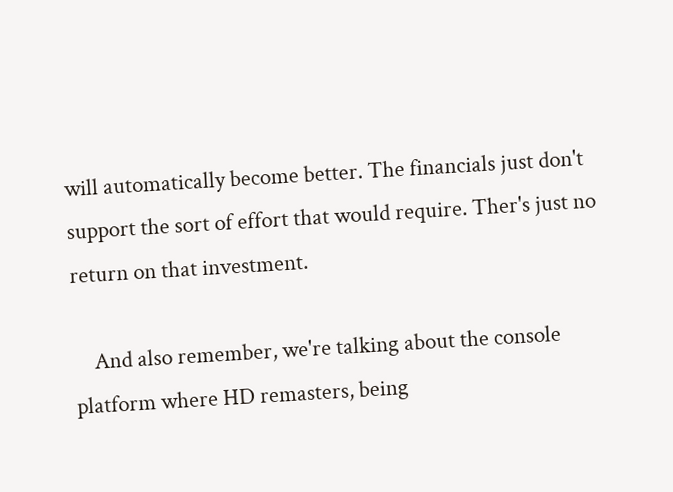will automatically become better. The financials just don't support the sort of effort that would require. Ther's just no return on that investment.

    And also remember, we're talking about the console platform where HD remasters, being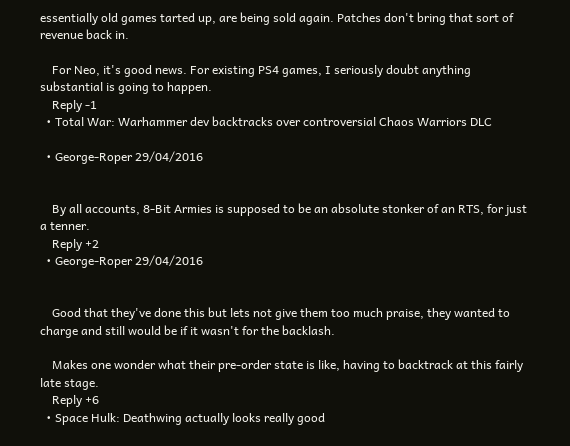essentially old games tarted up, are being sold again. Patches don't bring that sort of revenue back in.

    For Neo, it's good news. For existing PS4 games, I seriously doubt anything substantial is going to happen.
    Reply -1
  • Total War: Warhammer dev backtracks over controversial Chaos Warriors DLC

  • George-Roper 29/04/2016


    By all accounts, 8-Bit Armies is supposed to be an absolute stonker of an RTS, for just a tenner.
    Reply +2
  • George-Roper 29/04/2016


    Good that they've done this but lets not give them too much praise, they wanted to charge and still would be if it wasn't for the backlash.

    Makes one wonder what their pre-order state is like, having to backtrack at this fairly late stage.
    Reply +6
  • Space Hulk: Deathwing actually looks really good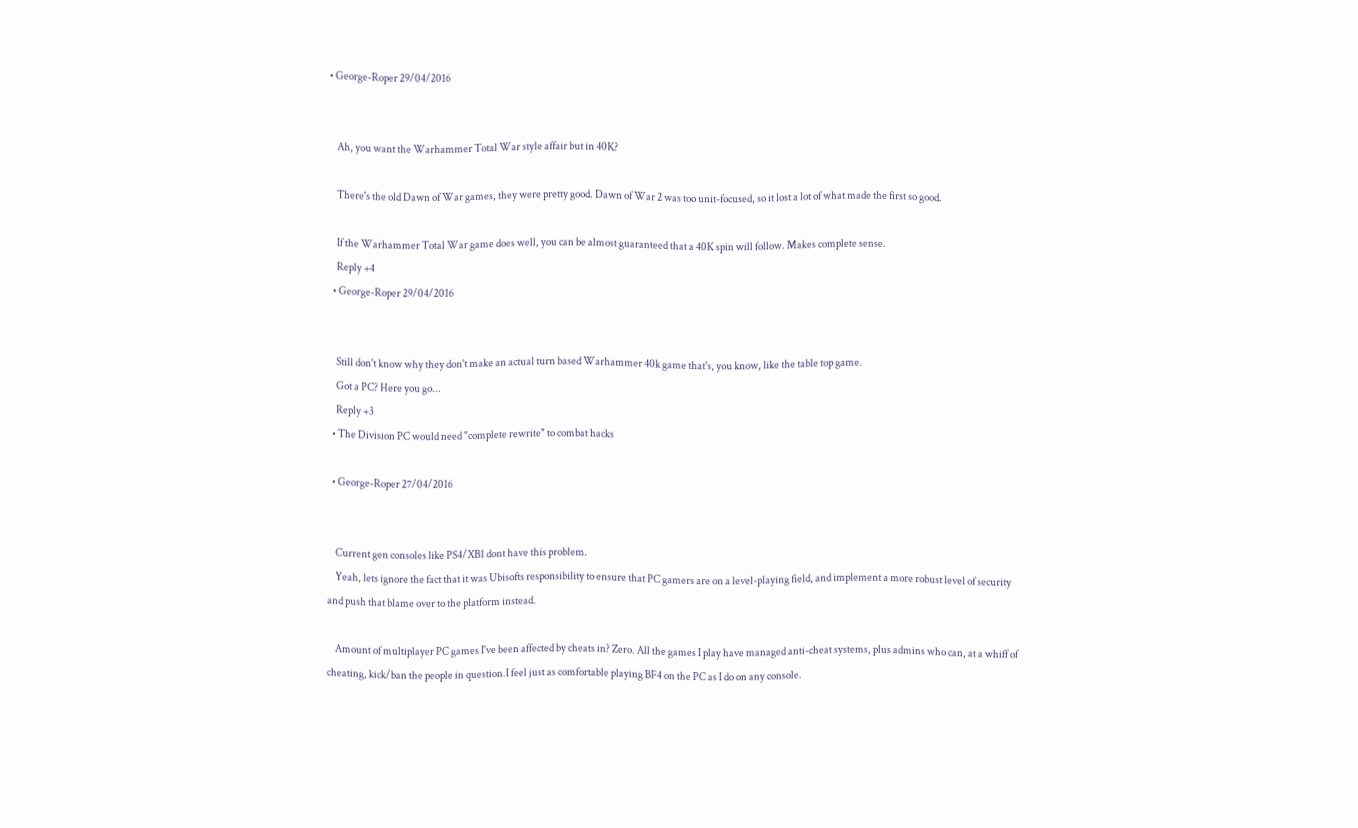• George-Roper 29/04/2016


    Ah, you want the Warhammer Total War style affair but in 40K?

    There's the old Dawn of War games, they were pretty good. Dawn of War 2 was too unit-focused, so it lost a lot of what made the first so good.

    If the Warhammer Total War game does well, you can be almost guaranteed that a 40K spin will follow. Makes complete sense.
    Reply +4
  • George-Roper 29/04/2016


    Still don't know why they don't make an actual turn based Warhammer 40k game that's, you know, like the table top game.
    Got a PC? Here you go...
    Reply +3
  • The Division PC would need "complete rewrite" to combat hacks

  • George-Roper 27/04/2016


    Current gen consoles like PS4/XB1 dont have this problem.
    Yeah, lets ignore the fact that it was Ubisofts responsibility to ensure that PC gamers are on a level-playing field, and implement a more robust level of security and push that blame over to the platform instead.

    Amount of multiplayer PC games I've been affected by cheats in? Zero. All the games I play have managed anti-cheat systems, plus admins who can, at a whiff of cheating, kick/ban the people in question.I feel just as comfortable playing BF4 on the PC as I do on any console.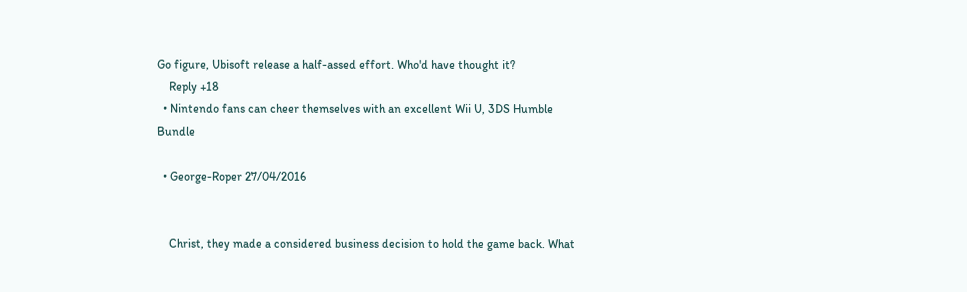Go figure, Ubisoft release a half-assed effort. Who'd have thought it?
    Reply +18
  • Nintendo fans can cheer themselves with an excellent Wii U, 3DS Humble Bundle

  • George-Roper 27/04/2016


    Christ, they made a considered business decision to hold the game back. What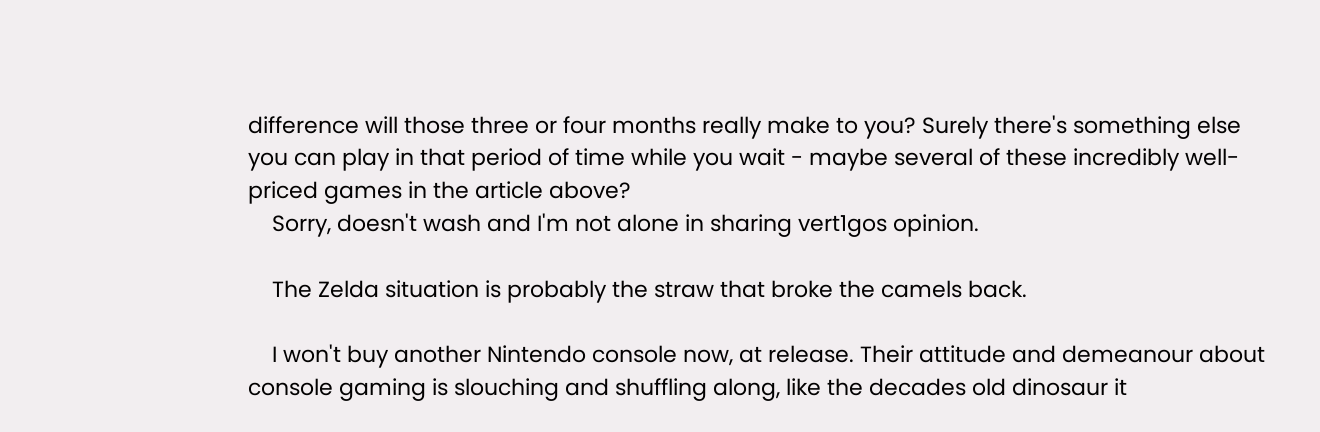difference will those three or four months really make to you? Surely there's something else you can play in that period of time while you wait - maybe several of these incredibly well-priced games in the article above?
    Sorry, doesn't wash and I'm not alone in sharing vert1gos opinion.

    The Zelda situation is probably the straw that broke the camels back.

    I won't buy another Nintendo console now, at release. Their attitude and demeanour about console gaming is slouching and shuffling along, like the decades old dinosaur it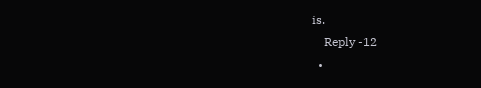is.
    Reply -12
  •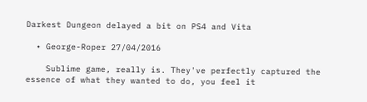Darkest Dungeon delayed a bit on PS4 and Vita

  • George-Roper 27/04/2016

    Sublime game, really is. They've perfectly captured the essence of what they wanted to do, you feel it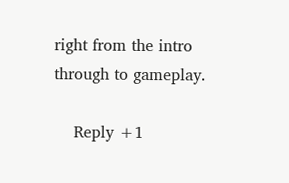right from the intro through to gameplay.

    Reply +1